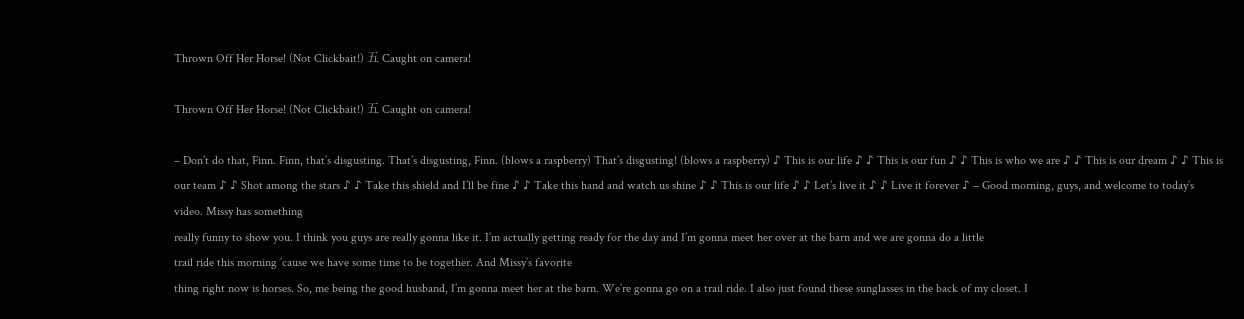Thrown Off Her Horse! (Not Clickbait!) 五 Caught on camera!

Thrown Off Her Horse! (Not Clickbait!) 五 Caught on camera!

– Don’t do that, Finn. Finn, that’s disgusting. That’s disgusting, Finn. (blows a raspberry) That’s disgusting! (blows a raspberry) ♪ This is our life ♪ ♪ This is our fun ♪ ♪ This is who we are ♪ ♪ This is our dream ♪ ♪ This is our team ♪ ♪ Shot among the stars ♪ ♪ Take this shield and I’ll be fine ♪ ♪ Take this hand and watch us shine ♪ ♪ This is our life ♪ ♪ Let’s live it ♪ ♪ Live it forever ♪ – Good morning, guys, and welcome to today’s video. Missy has something
really funny to show you. I think you guys are really gonna like it. I’m actually getting ready for the day and I’m gonna meet her over at the barn and we are gonna do a little
trail ride this morning ’cause we have some time to be together. And Missy’s favorite
thing right now is horses. So, me being the good husband, I’m gonna meet her at the barn. We’re gonna go on a trail ride. I also just found these sunglasses in the back of my closet. I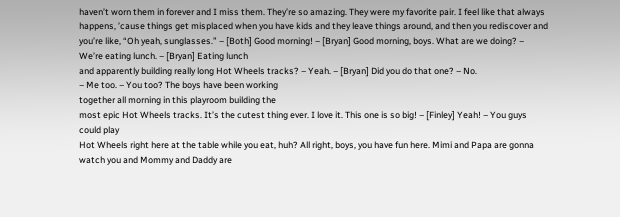haven’t worn them in forever and I miss them. They’re so amazing. They were my favorite pair. I feel like that always happens, ’cause things get misplaced when you have kids and they leave things around, and then you rediscover and you’re like, “Oh yeah, sunglasses.” – [Both] Good morning! – [Bryan] Good morning, boys. What are we doing? – We’re eating lunch. – [Bryan] Eating lunch
and apparently building really long Hot Wheels tracks? – Yeah. – [Bryan] Did you do that one? – No.
– Me too. – You too? The boys have been working
together all morning in this playroom building the
most epic Hot Wheels tracks. It’s the cutest thing ever. I love it. This one is so big! – [Finley] Yeah! – You guys could play
Hot Wheels right here at the table while you eat, huh? All right, boys, you have fun here. Mimi and Papa are gonna watch you and Mommy and Daddy are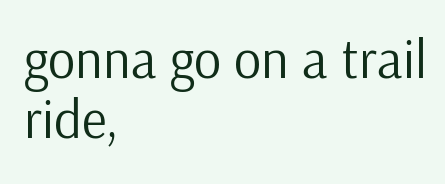gonna go on a trail ride,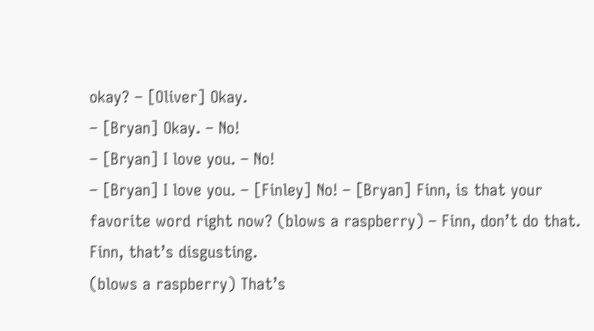okay? – [Oliver] Okay.
– [Bryan] Okay. – No!
– [Bryan] I love you. – No!
– [Bryan] I love you. – [Finley] No! – [Bryan] Finn, is that your
favorite word right now? (blows a raspberry) – Finn, don’t do that. Finn, that’s disgusting.
(blows a raspberry) That’s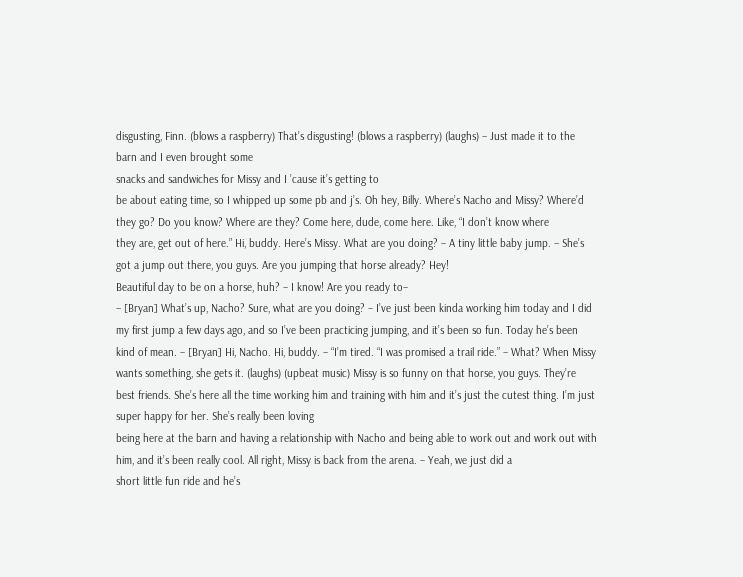disgusting, Finn. (blows a raspberry) That’s disgusting! (blows a raspberry) (laughs) – Just made it to the barn and I even brought some
snacks and sandwiches for Missy and I ’cause it’s getting to
be about eating time, so I whipped up some pb and j’s. Oh hey, Billy. Where’s Nacho and Missy? Where’d they go? Do you know? Where are they? Come here, dude, come here. Like, “I don’t know where
they are, get out of here.” Hi, buddy. Here’s Missy. What are you doing? – A tiny little baby jump. – She’s got a jump out there, you guys. Are you jumping that horse already? Hey!
Beautiful day to be on a horse, huh? – I know! Are you ready to–
– [Bryan] What’s up, Nacho? Sure, what are you doing? – I’ve just been kinda working him today and I did my first jump a few days ago, and so I’ve been practicing jumping, and it’s been so fun. Today he’s been kind of mean. – [Bryan] Hi, Nacho. Hi, buddy. – “I’m tired. “I was promised a trail ride.” – What? When Missy wants something, she gets it. (laughs) (upbeat music) Missy is so funny on that horse, you guys. They’re best friends. She’s here all the time working him and training with him and it’s just the cutest thing. I’m just super happy for her. She’s really been loving
being here at the barn and having a relationship with Nacho and being able to work out and work out with him, and it’s been really cool. All right, Missy is back from the arena. – Yeah, we just did a
short little fun ride and he’s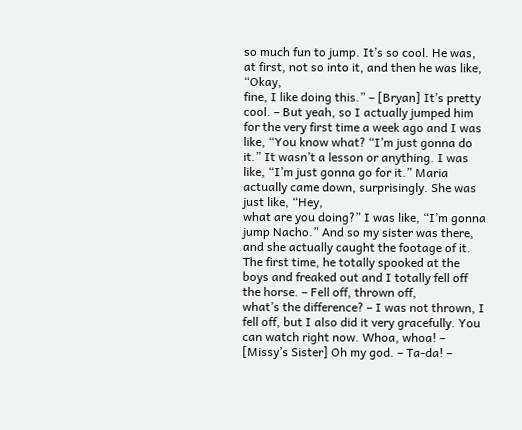so much fun to jump. It’s so cool. He was, at first, not so into it, and then he was like, “Okay,
fine, I like doing this.” – [Bryan] It’s pretty cool. – But yeah, so I actually jumped him for the very first time a week ago and I was like, “You know what? “I’m just gonna do it.” It wasn’t a lesson or anything. I was like, “I’m just gonna go for it.” Maria actually came down, surprisingly. She was just like, “Hey,
what are you doing?” I was like, “I’m gonna jump Nacho.” And so my sister was there, and she actually caught the footage of it. The first time, he totally spooked at the boys and freaked out and I totally fell off the horse. – Fell off, thrown off,
what’s the difference? – I was not thrown, I fell off, but I also did it very gracefully. You can watch right now. Whoa, whoa! – [Missy’s Sister] Oh my god. – Ta-da! –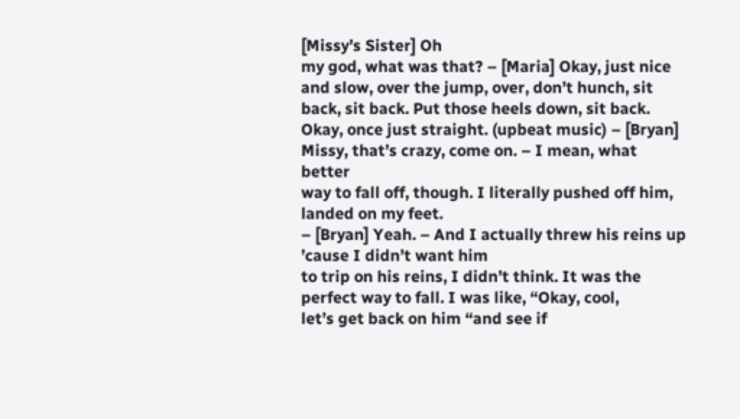[Missy’s Sister] Oh
my god, what was that? – [Maria] Okay, just nice and slow, over the jump, over, don’t hunch, sit back, sit back. Put those heels down, sit back. Okay, once just straight. (upbeat music) – [Bryan] Missy, that’s crazy, come on. – I mean, what better
way to fall off, though. I literally pushed off him, landed on my feet.
– [Bryan] Yeah. – And I actually threw his reins up ’cause I didn’t want him
to trip on his reins, I didn’t think. It was the perfect way to fall. I was like, “Okay, cool,
let’s get back on him “and see if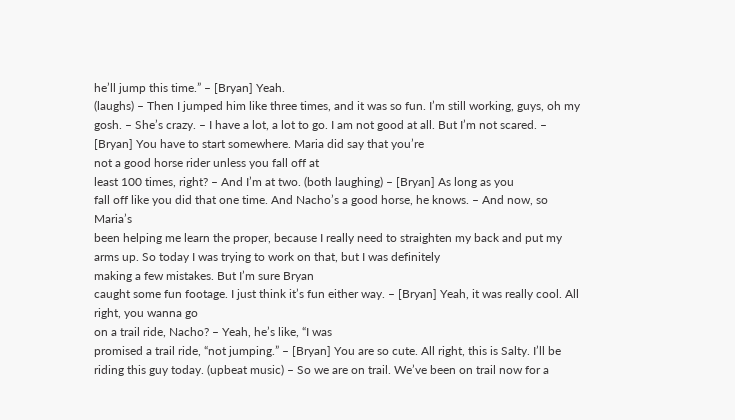he’ll jump this time.” – [Bryan] Yeah.
(laughs) – Then I jumped him like three times, and it was so fun. I’m still working, guys, oh my gosh. – She’s crazy. – I have a lot, a lot to go. I am not good at all. But I’m not scared. – [Bryan] You have to start somewhere. Maria did say that you’re
not a good horse rider unless you fall off at
least 100 times, right? – And I’m at two. (both laughing) – [Bryan] As long as you
fall off like you did that one time. And Nacho’s a good horse, he knows. – And now, so Maria’s
been helping me learn the proper, because I really need to straighten my back and put my arms up. So today I was trying to work on that, but I was definitely
making a few mistakes. But I’m sure Bryan
caught some fun footage. I just think it’s fun either way. – [Bryan] Yeah, it was really cool. All right, you wanna go
on a trail ride, Nacho? – Yeah, he’s like, “I was
promised a trail ride, “not jumping.” – [Bryan] You are so cute. All right, this is Salty. I’ll be riding this guy today. (upbeat music) – So we are on trail. We’ve been on trail now for a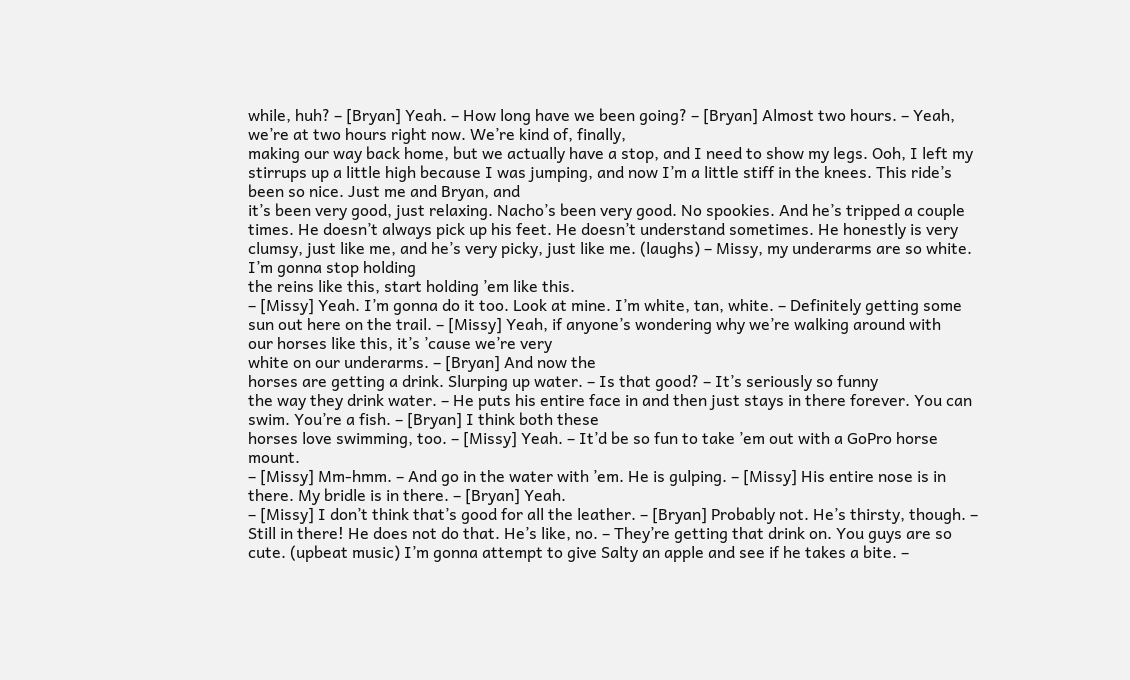while, huh? – [Bryan] Yeah. – How long have we been going? – [Bryan] Almost two hours. – Yeah, we’re at two hours right now. We’re kind of, finally,
making our way back home, but we actually have a stop, and I need to show my legs. Ooh, I left my stirrups up a little high because I was jumping, and now I’m a little stiff in the knees. This ride’s been so nice. Just me and Bryan, and
it’s been very good, just relaxing. Nacho’s been very good. No spookies. And he’s tripped a couple times. He doesn’t always pick up his feet. He doesn’t understand sometimes. He honestly is very clumsy, just like me, and he’s very picky, just like me. (laughs) – Missy, my underarms are so white. I’m gonna stop holding
the reins like this, start holding ’em like this.
– [Missy] Yeah. I’m gonna do it too. Look at mine. I’m white, tan, white. – Definitely getting some
sun out here on the trail. – [Missy] Yeah, if anyone’s wondering why we’re walking around with
our horses like this, it’s ’cause we’re very
white on our underarms. – [Bryan] And now the
horses are getting a drink. Slurping up water. – Is that good? – It’s seriously so funny
the way they drink water. – He puts his entire face in and then just stays in there forever. You can swim. You’re a fish. – [Bryan] I think both these
horses love swimming, too. – [Missy] Yeah. – It’d be so fun to take ’em out with a GoPro horse mount.
– [Missy] Mm-hmm. – And go in the water with ’em. He is gulping. – [Missy] His entire nose is in there. My bridle is in there. – [Bryan] Yeah.
– [Missy] I don’t think that’s good for all the leather. – [Bryan] Probably not. He’s thirsty, though. – Still in there! He does not do that. He’s like, no. – They’re getting that drink on. You guys are so cute. (upbeat music) I’m gonna attempt to give Salty an apple and see if he takes a bite. –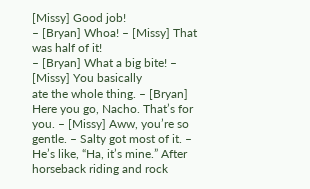[Missy] Good job!
– [Bryan] Whoa! – [Missy] That was half of it!
– [Bryan] What a big bite! – [Missy] You basically
ate the whole thing. – [Bryan] Here you go, Nacho. That’s for you. – [Missy] Aww, you’re so gentle. – Salty got most of it. – He’s like, “Ha, it’s mine.” After horseback riding and rock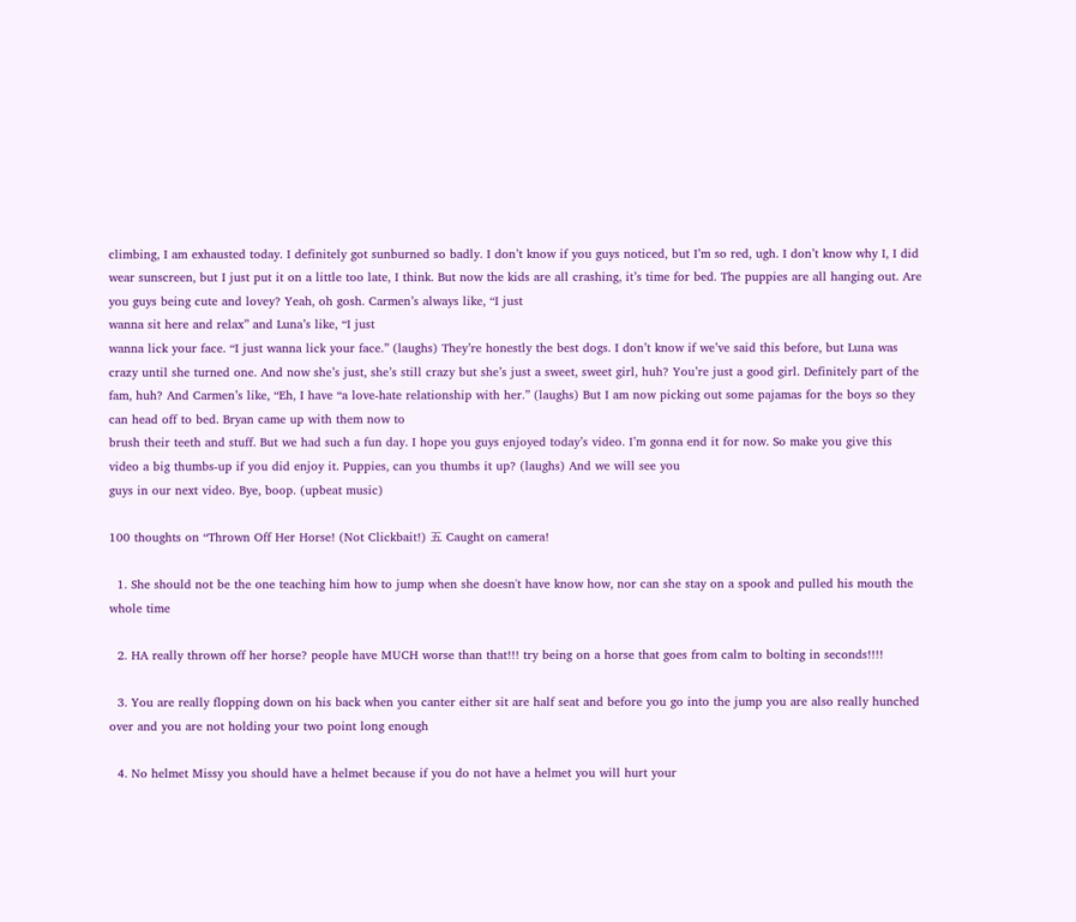climbing, I am exhausted today. I definitely got sunburned so badly. I don’t know if you guys noticed, but I’m so red, ugh. I don’t know why I, I did wear sunscreen, but I just put it on a little too late, I think. But now the kids are all crashing, it’s time for bed. The puppies are all hanging out. Are you guys being cute and lovey? Yeah, oh gosh. Carmen’s always like, “I just
wanna sit here and relax” and Luna’s like, “I just
wanna lick your face. “I just wanna lick your face.” (laughs) They’re honestly the best dogs. I don’t know if we’ve said this before, but Luna was crazy until she turned one. And now she’s just, she’s still crazy but she’s just a sweet, sweet girl, huh? You’re just a good girl. Definitely part of the fam, huh? And Carmen’s like, “Eh, I have “a love-hate relationship with her.” (laughs) But I am now picking out some pajamas for the boys so they can head off to bed. Bryan came up with them now to
brush their teeth and stuff. But we had such a fun day. I hope you guys enjoyed today’s video. I’m gonna end it for now. So make you give this
video a big thumbs-up if you did enjoy it. Puppies, can you thumbs it up? (laughs) And we will see you
guys in our next video. Bye, boop. (upbeat music)

100 thoughts on “Thrown Off Her Horse! (Not Clickbait!) 五 Caught on camera!

  1. She should not be the one teaching him how to jump when she doesn't have know how, nor can she stay on a spook and pulled his mouth the whole time

  2. HA really thrown off her horse? people have MUCH worse than that!!! try being on a horse that goes from calm to bolting in seconds!!!!

  3. You are really flopping down on his back when you canter either sit are half seat and before you go into the jump you are also really hunched over and you are not holding your two point long enough

  4. No helmet Missy you should have a helmet because if you do not have a helmet you will hurt your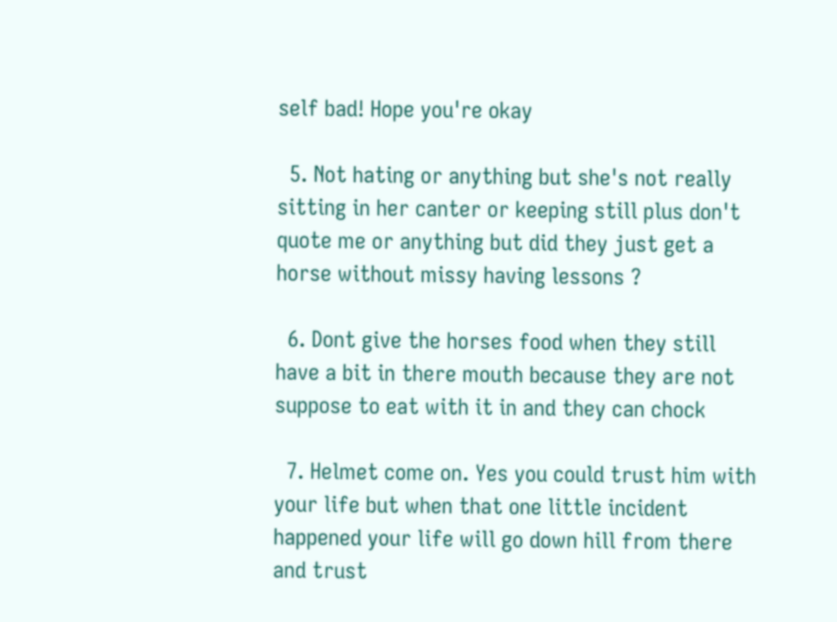self bad! Hope you're okay

  5. Not hating or anything but she's not really sitting in her canter or keeping still plus don't quote me or anything but did they just get a horse without missy having lessons ?

  6. Dont give the horses food when they still have a bit in there mouth because they are not suppose to eat with it in and they can chock

  7. Helmet come on. Yes you could trust him with your life but when that one little incident happened your life will go down hill from there and trust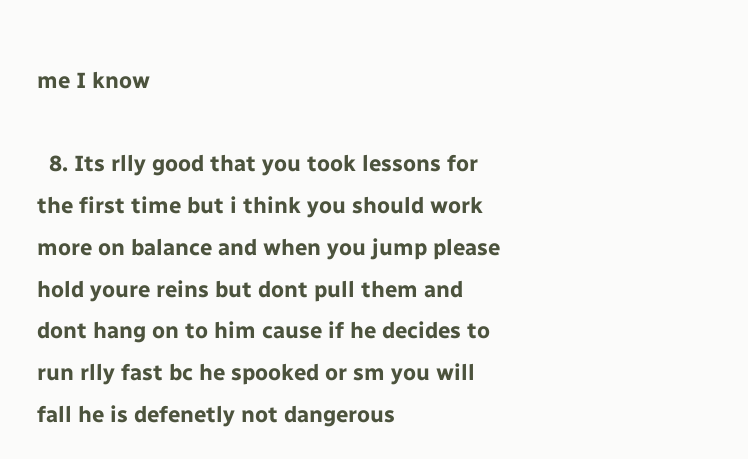me I know

  8. Its rlly good that you took lessons for the first time but i think you should work more on balance and when you jump please hold youre reins but dont pull them and dont hang on to him cause if he decides to run rlly fast bc he spooked or sm you will fall he is defenetly not dangerous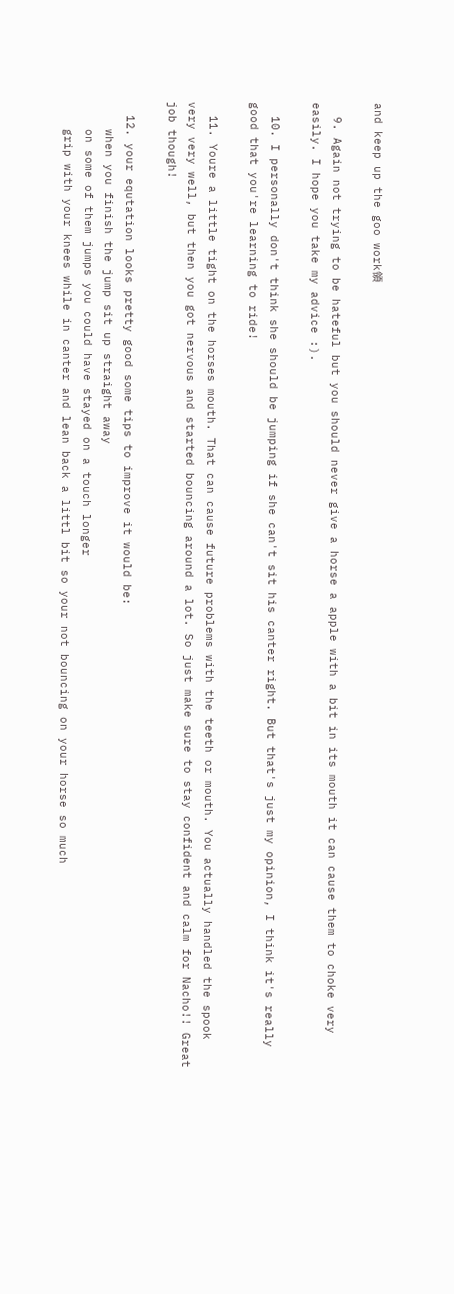and keep up the goo work領

  9. Again not trying to be hateful but you should never give a horse a apple with a bit in its mouth it can cause them to choke very easily. I hope you take my advice :).

  10. I personally don't think she should be jumping if she can't sit his canter right. But that's just my opinion, I think it's really good that you're learning to ride!

  11. Youre a little tight on the horses mouth. That can cause future problems with the teeth or mouth. You actually handled the spook very very well, but then you got nervous and started bouncing around a lot. So just make sure to stay confident and calm for Nacho!! Great job though!

  12. your equtation looks pretty good some tips to improve it would be:
    when you finish the jump sit up straight away
    on some of them jumps you could have stayed on a touch longer
    grip with your knees while in canter and lean back a littl bit so your not bouncing on your horse so much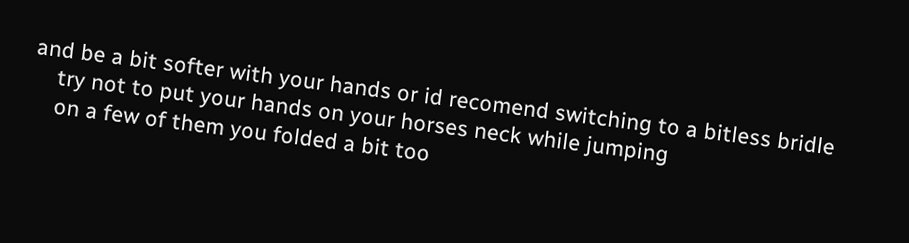and be a bit softer with your hands or id recomend switching to a bitless bridle
    try not to put your hands on your horses neck while jumping
    on a few of them you folded a bit too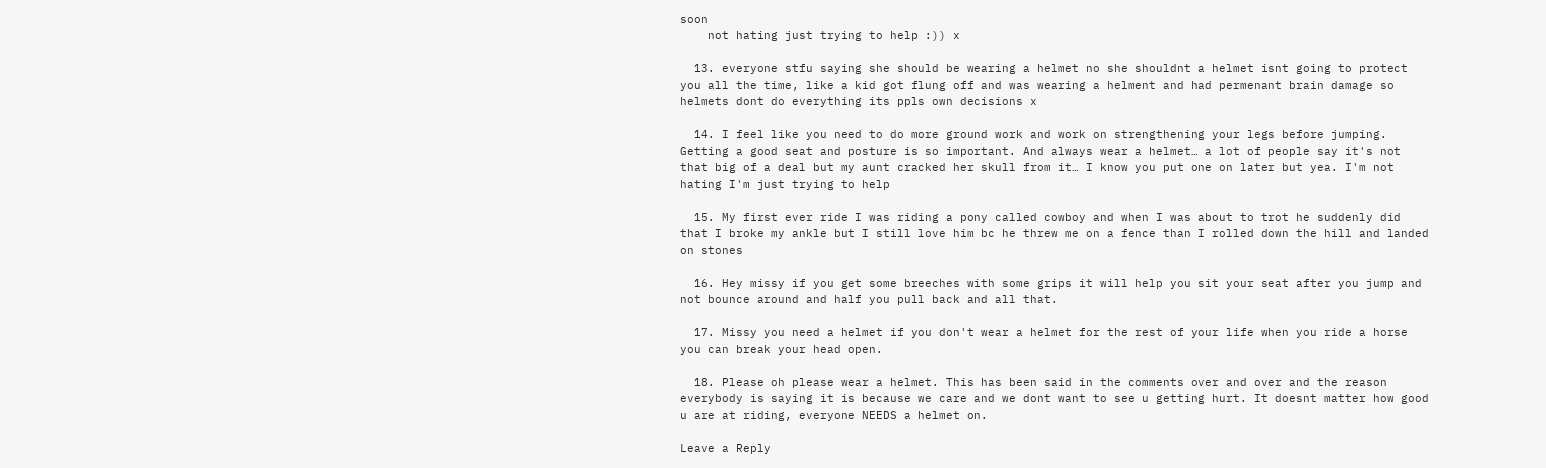soon
    not hating just trying to help :)) x

  13. everyone stfu saying she should be wearing a helmet no she shouldnt a helmet isnt going to protect you all the time, like a kid got flung off and was wearing a helment and had permenant brain damage so helmets dont do everything its ppls own decisions x

  14. I feel like you need to do more ground work and work on strengthening your legs before jumping. Getting a good seat and posture is so important. And always wear a helmet… a lot of people say it's not that big of a deal but my aunt cracked her skull from it… I know you put one on later but yea. I'm not hating I'm just trying to help

  15. My first ever ride I was riding a pony called cowboy and when I was about to trot he suddenly did that I broke my ankle but I still love him bc he threw me on a fence than I rolled down the hill and landed on stones

  16. Hey missy if you get some breeches with some grips it will help you sit your seat after you jump and not bounce around and half you pull back and all that.

  17. Missy you need a helmet if you don't wear a helmet for the rest of your life when you ride a horse you can break your head open.

  18. Please oh please wear a helmet. This has been said in the comments over and over and the reason everybody is saying it is because we care and we dont want to see u getting hurt. It doesnt matter how good u are at riding, everyone NEEDS a helmet on.

Leave a Reply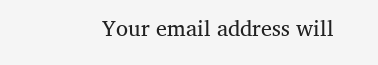Your email address will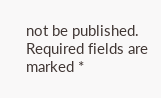not be published. Required fields are marked *